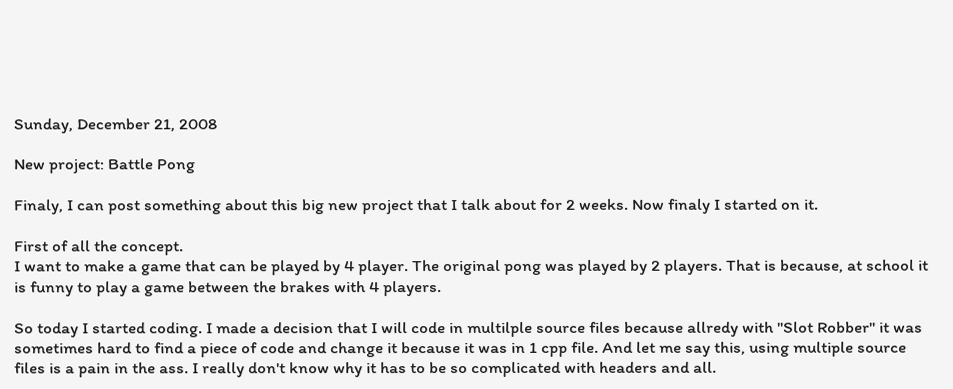Sunday, December 21, 2008

New project: Battle Pong

Finaly, I can post something about this big new project that I talk about for 2 weeks. Now finaly I started on it.

First of all the concept.
I want to make a game that can be played by 4 player. The original pong was played by 2 players. That is because, at school it is funny to play a game between the brakes with 4 players.

So today I started coding. I made a decision that I will code in multilple source files because allredy with "Slot Robber" it was sometimes hard to find a piece of code and change it because it was in 1 cpp file. And let me say this, using multiple source files is a pain in the ass. I really don't know why it has to be so complicated with headers and all.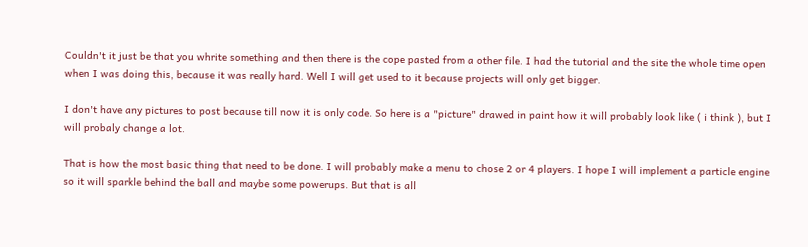Couldn't it just be that you whrite something and then there is the cope pasted from a other file. I had the tutorial and the site the whole time open when I was doing this, because it was really hard. Well I will get used to it because projects will only get bigger.

I don't have any pictures to post because till now it is only code. So here is a "picture" drawed in paint how it will probably look like ( i think ), but I will probaly change a lot.

That is how the most basic thing that need to be done. I will probably make a menu to chose 2 or 4 players. I hope I will implement a particle engine so it will sparkle behind the ball and maybe some powerups. But that is all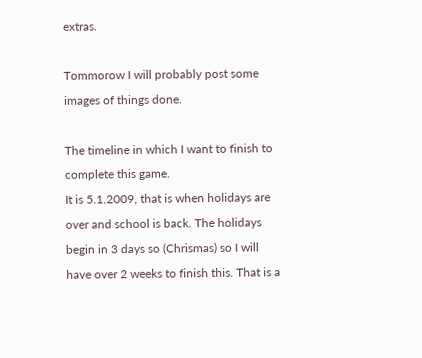extras.

Tommorow I will probably post some images of things done.

The timeline in which I want to finish to complete this game.
It is 5.1.2009, that is when holidays are over and school is back. The holidays begin in 3 days so (Chrismas) so I will have over 2 weeks to finish this. That is a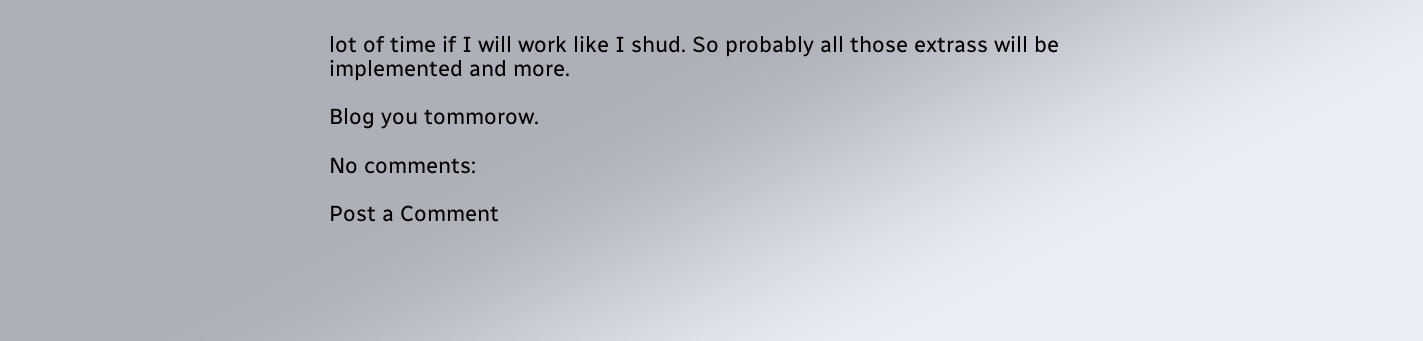lot of time if I will work like I shud. So probably all those extrass will be implemented and more.

Blog you tommorow.

No comments:

Post a Comment